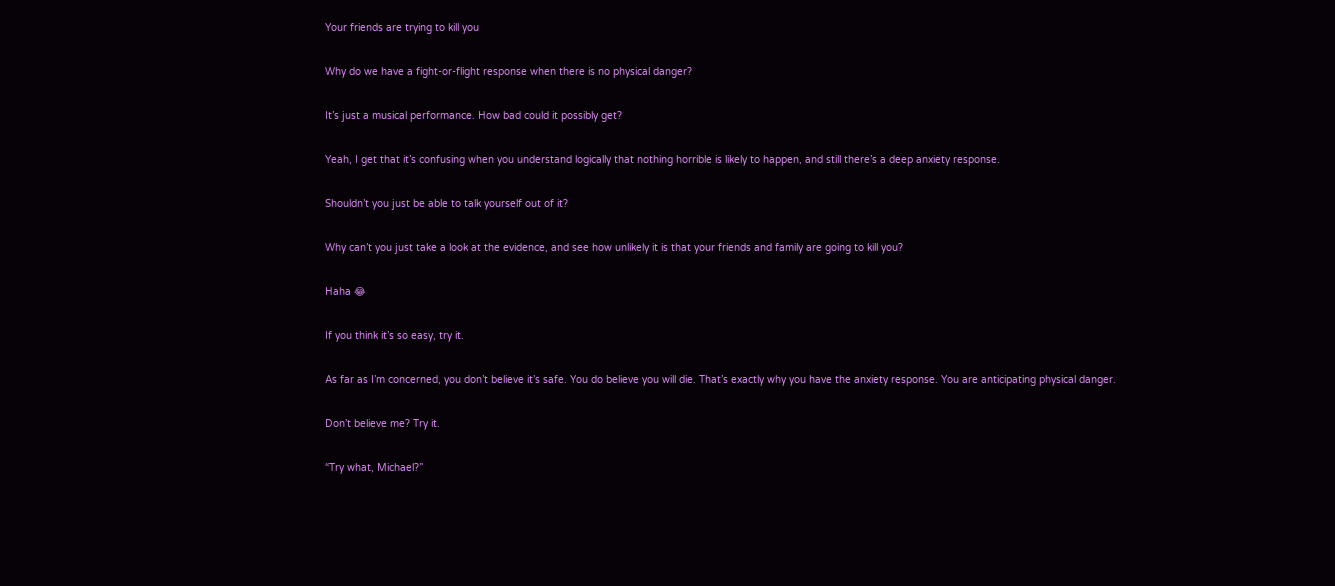Your friends are trying to kill you

Why do we have a fight-or-flight response when there is no physical danger?

It’s just a musical performance. How bad could it possibly get?

Yeah, I get that it’s confusing when you understand logically that nothing horrible is likely to happen, and still there’s a deep anxiety response.

Shouldn’t you just be able to talk yourself out of it?

Why can’t you just take a look at the evidence, and see how unlikely it is that your friends and family are going to kill you?

Haha 😂

If you think it’s so easy, try it.

As far as I’m concerned, you don’t believe it’s safe. You do believe you will die. That’s exactly why you have the anxiety response. You are anticipating physical danger.

Don’t believe me? Try it.

“Try what, Michael?”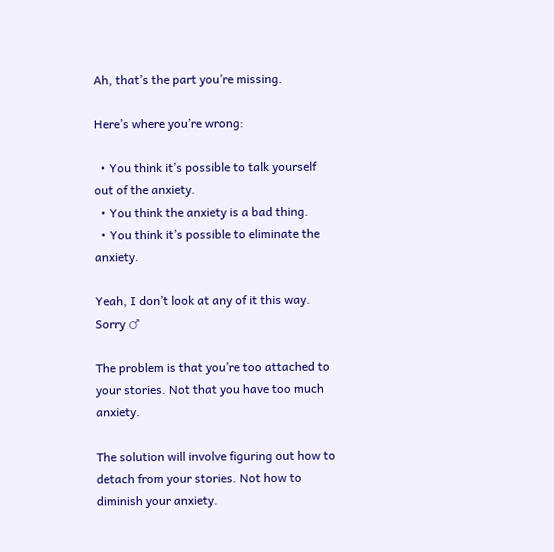Ah, that’s the part you’re missing.

Here’s where you’re wrong:

  • You think it’s possible to talk yourself out of the anxiety.
  • You think the anxiety is a bad thing.
  • You think it’s possible to eliminate the anxiety.

Yeah, I don’t look at any of it this way. Sorry ♂

The problem is that you’re too attached to your stories. Not that you have too much anxiety.

The solution will involve figuring out how to detach from your stories. Not how to diminish your anxiety.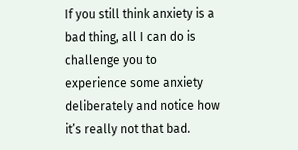If you still think anxiety is a bad thing, all I can do is challenge you to experience some anxiety deliberately and notice how it’s really not that bad.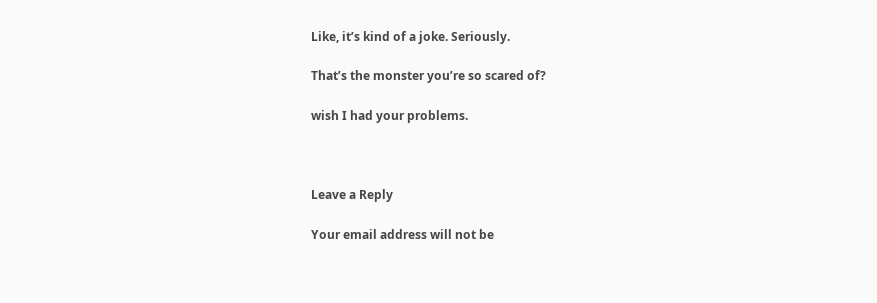Like, it’s kind of a joke. Seriously.

That’s the monster you’re so scared of?

wish I had your problems.



Leave a Reply

Your email address will not be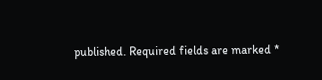published. Required fields are marked *